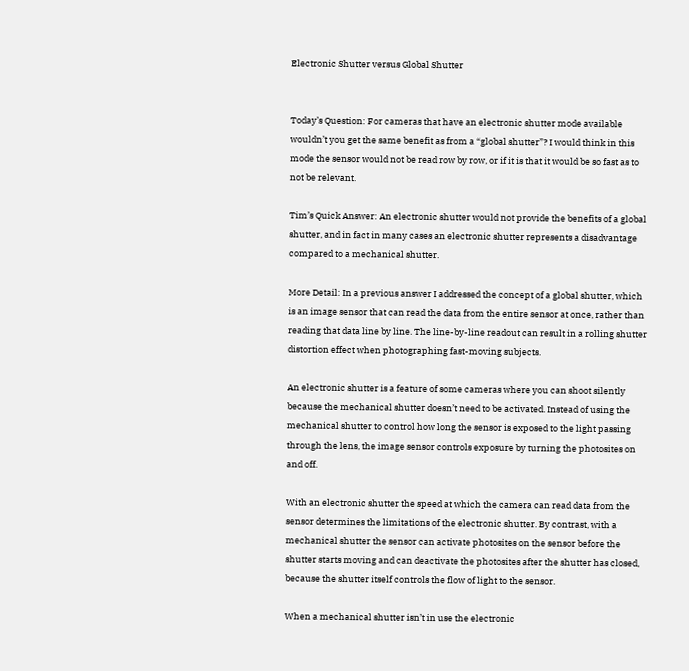Electronic Shutter versus Global Shutter


Today’s Question: For cameras that have an electronic shutter mode available wouldn’t you get the same benefit as from a “global shutter”? I would think in this mode the sensor would not be read row by row, or if it is that it would be so fast as to not be relevant.

Tim’s Quick Answer: An electronic shutter would not provide the benefits of a global shutter, and in fact in many cases an electronic shutter represents a disadvantage compared to a mechanical shutter.

More Detail: In a previous answer I addressed the concept of a global shutter, which is an image sensor that can read the data from the entire sensor at once, rather than reading that data line by line. The line-by-line readout can result in a rolling shutter distortion effect when photographing fast-moving subjects.

An electronic shutter is a feature of some cameras where you can shoot silently because the mechanical shutter doesn’t need to be activated. Instead of using the mechanical shutter to control how long the sensor is exposed to the light passing through the lens, the image sensor controls exposure by turning the photosites on and off.

With an electronic shutter the speed at which the camera can read data from the sensor determines the limitations of the electronic shutter. By contrast, with a mechanical shutter the sensor can activate photosites on the sensor before the shutter starts moving and can deactivate the photosites after the shutter has closed, because the shutter itself controls the flow of light to the sensor.

When a mechanical shutter isn’t in use the electronic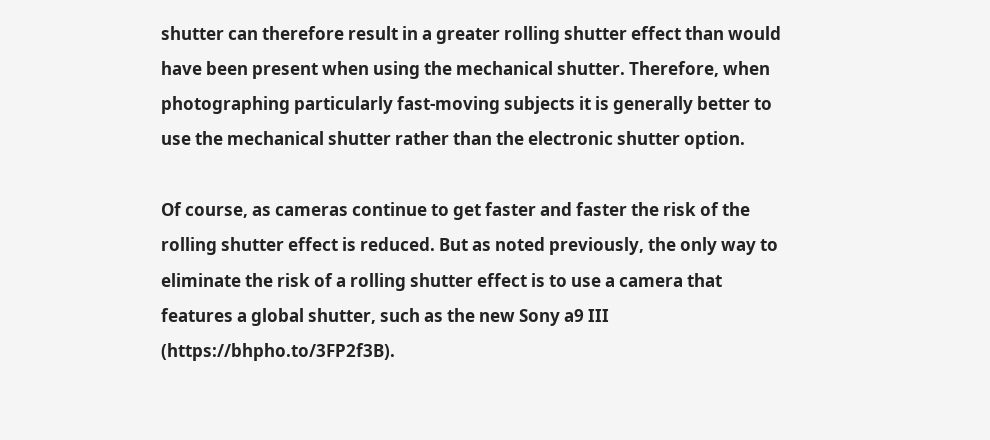shutter can therefore result in a greater rolling shutter effect than would have been present when using the mechanical shutter. Therefore, when photographing particularly fast-moving subjects it is generally better to use the mechanical shutter rather than the electronic shutter option.

Of course, as cameras continue to get faster and faster the risk of the rolling shutter effect is reduced. But as noted previously, the only way to eliminate the risk of a rolling shutter effect is to use a camera that features a global shutter, such as the new Sony a9 III (https://bhpho.to/3FP2f3B).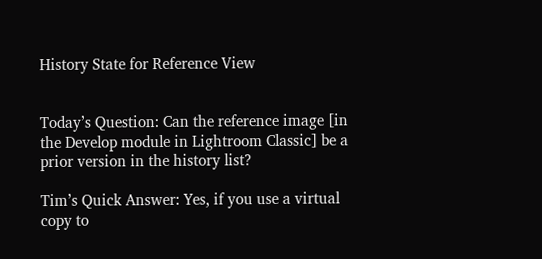History State for Reference View


Today’s Question: Can the reference image [in the Develop module in Lightroom Classic] be a prior version in the history list?

Tim’s Quick Answer: Yes, if you use a virtual copy to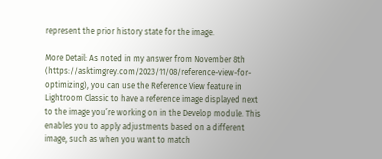represent the prior history state for the image.

More Detail: As noted in my answer from November 8th (https://asktimgrey.com/2023/11/08/reference-view-for-optimizing), you can use the Reference View feature in Lightroom Classic to have a reference image displayed next to the image you’re working on in the Develop module. This enables you to apply adjustments based on a different image, such as when you want to match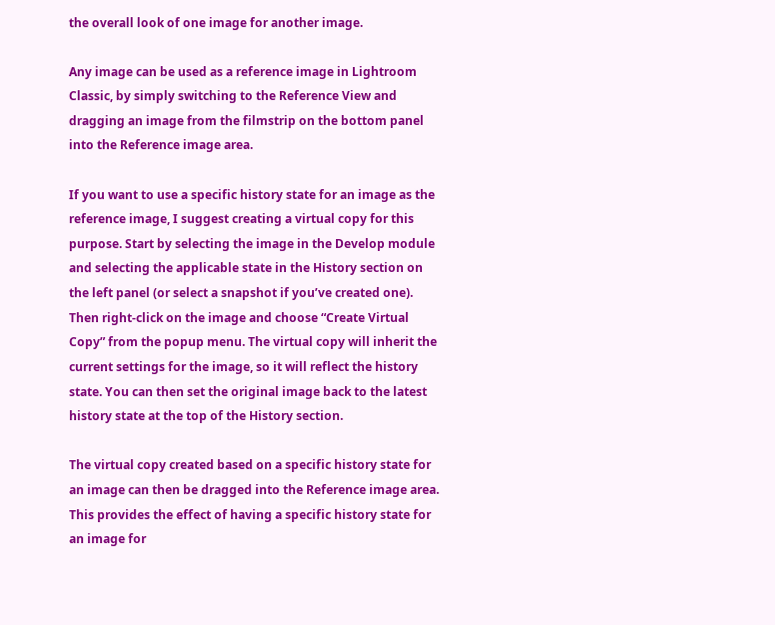the overall look of one image for another image.

Any image can be used as a reference image in Lightroom Classic, by simply switching to the Reference View and dragging an image from the filmstrip on the bottom panel into the Reference image area.

If you want to use a specific history state for an image as the reference image, I suggest creating a virtual copy for this purpose. Start by selecting the image in the Develop module and selecting the applicable state in the History section on the left panel (or select a snapshot if you’ve created one). Then right-click on the image and choose “Create Virtual Copy” from the popup menu. The virtual copy will inherit the current settings for the image, so it will reflect the history state. You can then set the original image back to the latest history state at the top of the History section.

The virtual copy created based on a specific history state for an image can then be dragged into the Reference image area. This provides the effect of having a specific history state for an image for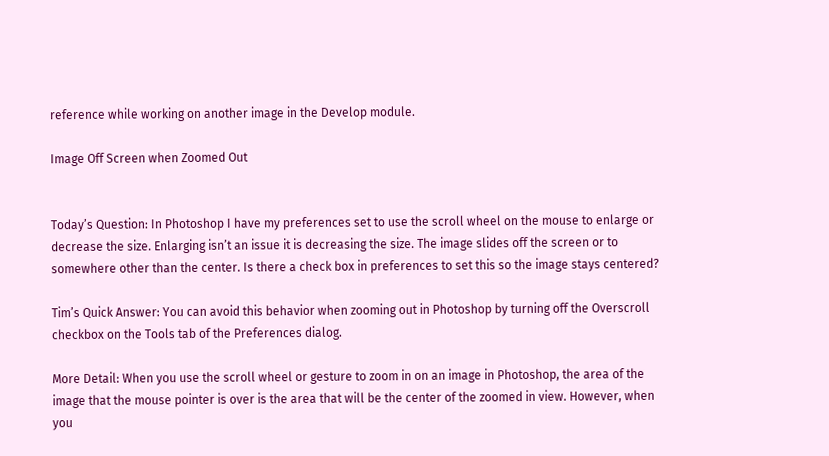reference while working on another image in the Develop module.

Image Off Screen when Zoomed Out


Today’s Question: In Photoshop I have my preferences set to use the scroll wheel on the mouse to enlarge or decrease the size. Enlarging isn’t an issue it is decreasing the size. The image slides off the screen or to somewhere other than the center. Is there a check box in preferences to set this so the image stays centered?

Tim’s Quick Answer: You can avoid this behavior when zooming out in Photoshop by turning off the Overscroll checkbox on the Tools tab of the Preferences dialog.

More Detail: When you use the scroll wheel or gesture to zoom in on an image in Photoshop, the area of the image that the mouse pointer is over is the area that will be the center of the zoomed in view. However, when you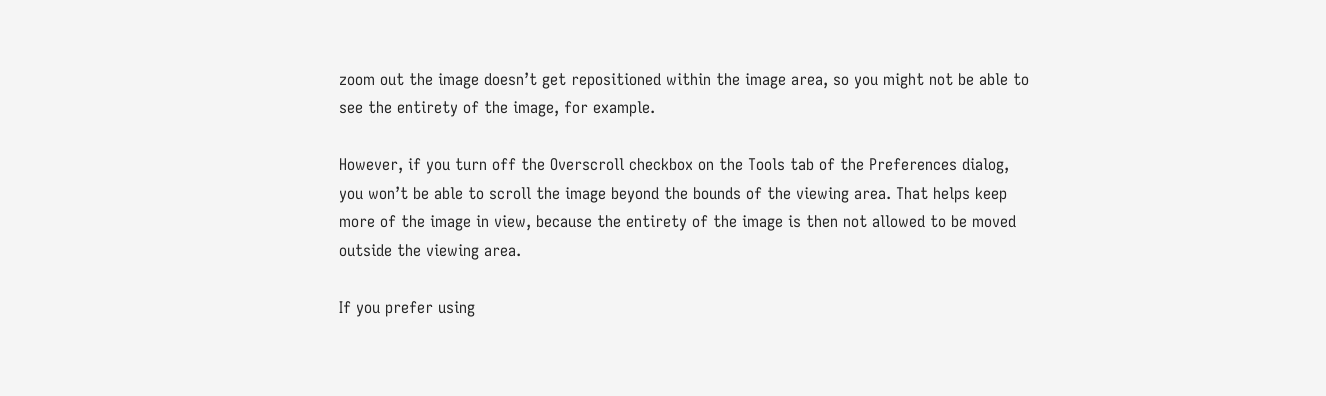zoom out the image doesn’t get repositioned within the image area, so you might not be able to see the entirety of the image, for example.

However, if you turn off the Overscroll checkbox on the Tools tab of the Preferences dialog, you won’t be able to scroll the image beyond the bounds of the viewing area. That helps keep more of the image in view, because the entirety of the image is then not allowed to be moved outside the viewing area.

If you prefer using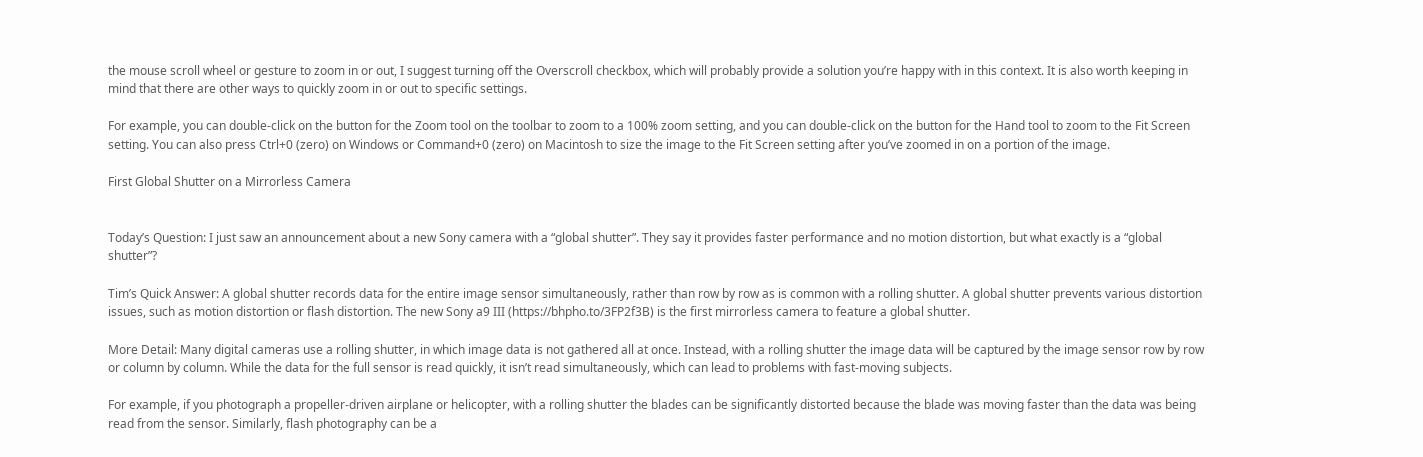the mouse scroll wheel or gesture to zoom in or out, I suggest turning off the Overscroll checkbox, which will probably provide a solution you’re happy with in this context. It is also worth keeping in mind that there are other ways to quickly zoom in or out to specific settings.

For example, you can double-click on the button for the Zoom tool on the toolbar to zoom to a 100% zoom setting, and you can double-click on the button for the Hand tool to zoom to the Fit Screen setting. You can also press Ctrl+0 (zero) on Windows or Command+0 (zero) on Macintosh to size the image to the Fit Screen setting after you’ve zoomed in on a portion of the image.

First Global Shutter on a Mirrorless Camera


Today’s Question: I just saw an announcement about a new Sony camera with a “global shutter”. They say it provides faster performance and no motion distortion, but what exactly is a “global shutter”?

Tim’s Quick Answer: A global shutter records data for the entire image sensor simultaneously, rather than row by row as is common with a rolling shutter. A global shutter prevents various distortion issues, such as motion distortion or flash distortion. The new Sony a9 III (https://bhpho.to/3FP2f3B) is the first mirrorless camera to feature a global shutter.

More Detail: Many digital cameras use a rolling shutter, in which image data is not gathered all at once. Instead, with a rolling shutter the image data will be captured by the image sensor row by row or column by column. While the data for the full sensor is read quickly, it isn’t read simultaneously, which can lead to problems with fast-moving subjects.

For example, if you photograph a propeller-driven airplane or helicopter, with a rolling shutter the blades can be significantly distorted because the blade was moving faster than the data was being read from the sensor. Similarly, flash photography can be a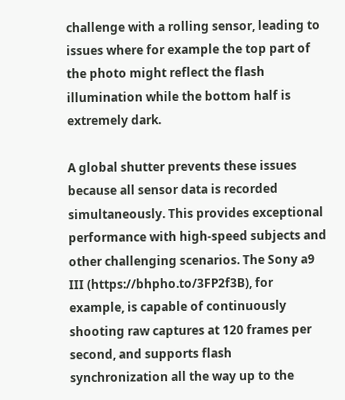challenge with a rolling sensor, leading to issues where for example the top part of the photo might reflect the flash illumination while the bottom half is extremely dark.

A global shutter prevents these issues because all sensor data is recorded simultaneously. This provides exceptional performance with high-speed subjects and other challenging scenarios. The Sony a9 III (https://bhpho.to/3FP2f3B), for example, is capable of continuously shooting raw captures at 120 frames per second, and supports flash synchronization all the way up to the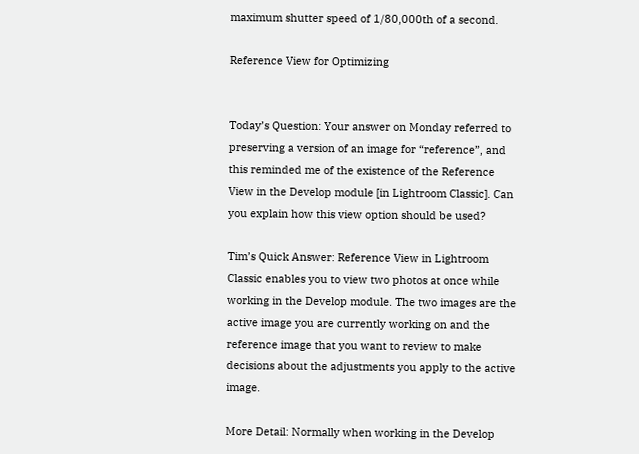maximum shutter speed of 1/80,000th of a second.

Reference View for Optimizing


Today’s Question: Your answer on Monday referred to preserving a version of an image for “reference”, and this reminded me of the existence of the Reference View in the Develop module [in Lightroom Classic]. Can you explain how this view option should be used?

Tim’s Quick Answer: Reference View in Lightroom Classic enables you to view two photos at once while working in the Develop module. The two images are the active image you are currently working on and the reference image that you want to review to make decisions about the adjustments you apply to the active image.

More Detail: Normally when working in the Develop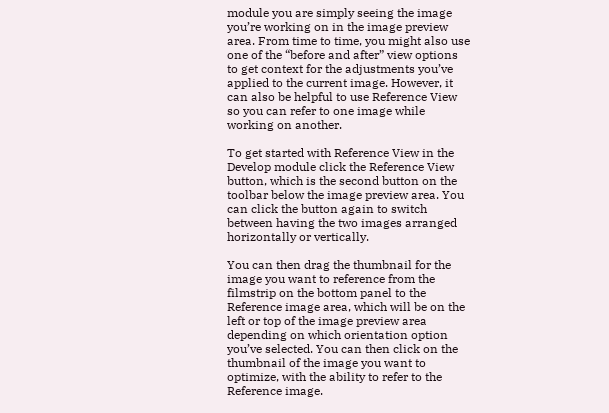module you are simply seeing the image you’re working on in the image preview area. From time to time, you might also use one of the “before and after” view options to get context for the adjustments you’ve applied to the current image. However, it can also be helpful to use Reference View so you can refer to one image while working on another.

To get started with Reference View in the Develop module click the Reference View button, which is the second button on the toolbar below the image preview area. You can click the button again to switch between having the two images arranged horizontally or vertically.

You can then drag the thumbnail for the image you want to reference from the filmstrip on the bottom panel to the Reference image area, which will be on the left or top of the image preview area depending on which orientation option you’ve selected. You can then click on the thumbnail of the image you want to optimize, with the ability to refer to the Reference image.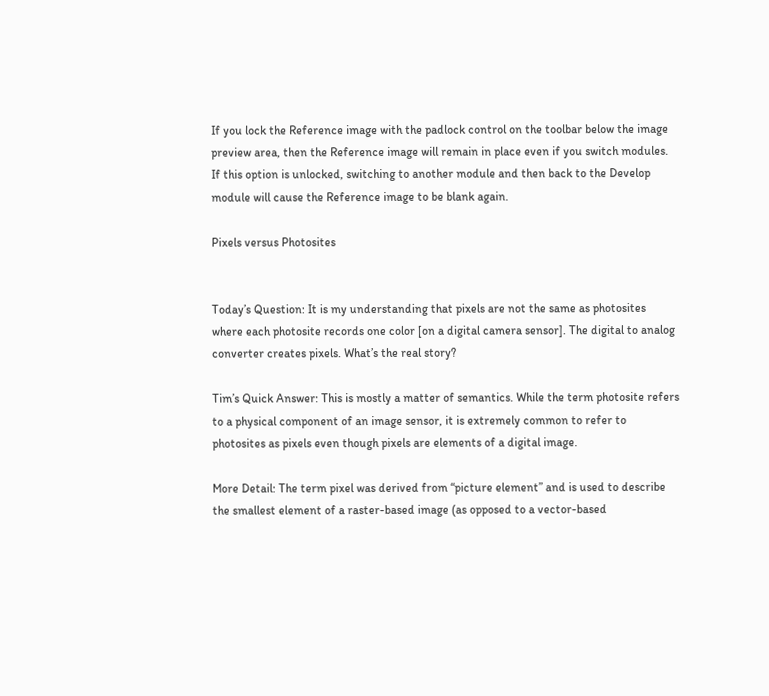If you lock the Reference image with the padlock control on the toolbar below the image preview area, then the Reference image will remain in place even if you switch modules. If this option is unlocked, switching to another module and then back to the Develop module will cause the Reference image to be blank again.

Pixels versus Photosites


Today’s Question: It is my understanding that pixels are not the same as photosites where each photosite records one color [on a digital camera sensor]. The digital to analog converter creates pixels. What’s the real story?

Tim’s Quick Answer: This is mostly a matter of semantics. While the term photosite refers to a physical component of an image sensor, it is extremely common to refer to photosites as pixels even though pixels are elements of a digital image.

More Detail: The term pixel was derived from “picture element” and is used to describe the smallest element of a raster-based image (as opposed to a vector-based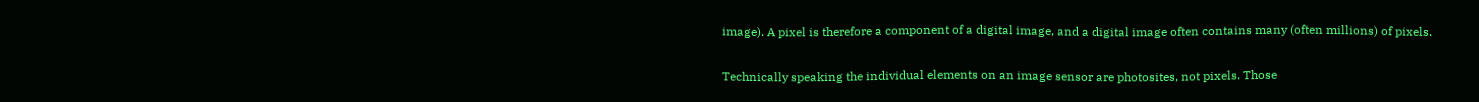image). A pixel is therefore a component of a digital image, and a digital image often contains many (often millions) of pixels.

Technically speaking the individual elements on an image sensor are photosites, not pixels. Those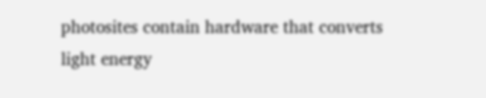photosites contain hardware that converts light energy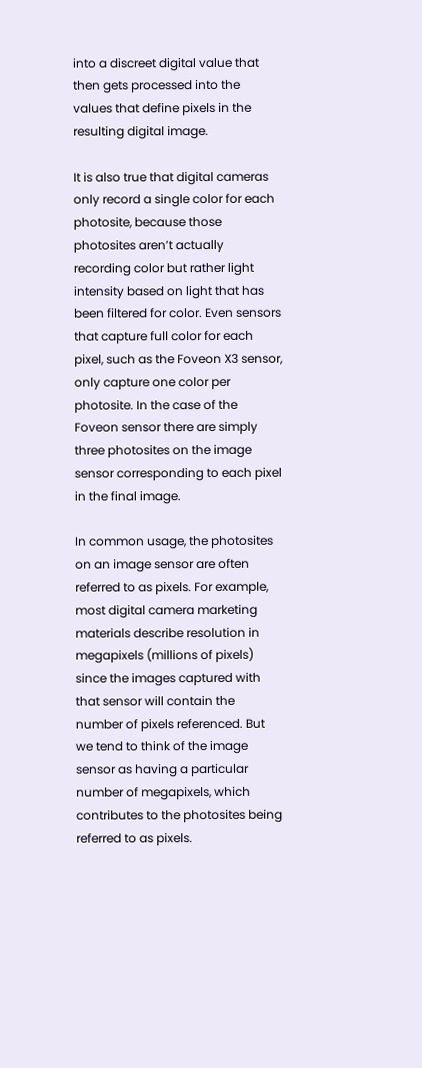into a discreet digital value that then gets processed into the values that define pixels in the resulting digital image.

It is also true that digital cameras only record a single color for each photosite, because those photosites aren’t actually recording color but rather light intensity based on light that has been filtered for color. Even sensors that capture full color for each pixel, such as the Foveon X3 sensor, only capture one color per photosite. In the case of the Foveon sensor there are simply three photosites on the image sensor corresponding to each pixel in the final image.

In common usage, the photosites on an image sensor are often referred to as pixels. For example, most digital camera marketing materials describe resolution in megapixels (millions of pixels) since the images captured with that sensor will contain the number of pixels referenced. But we tend to think of the image sensor as having a particular number of megapixels, which contributes to the photosites being referred to as pixels.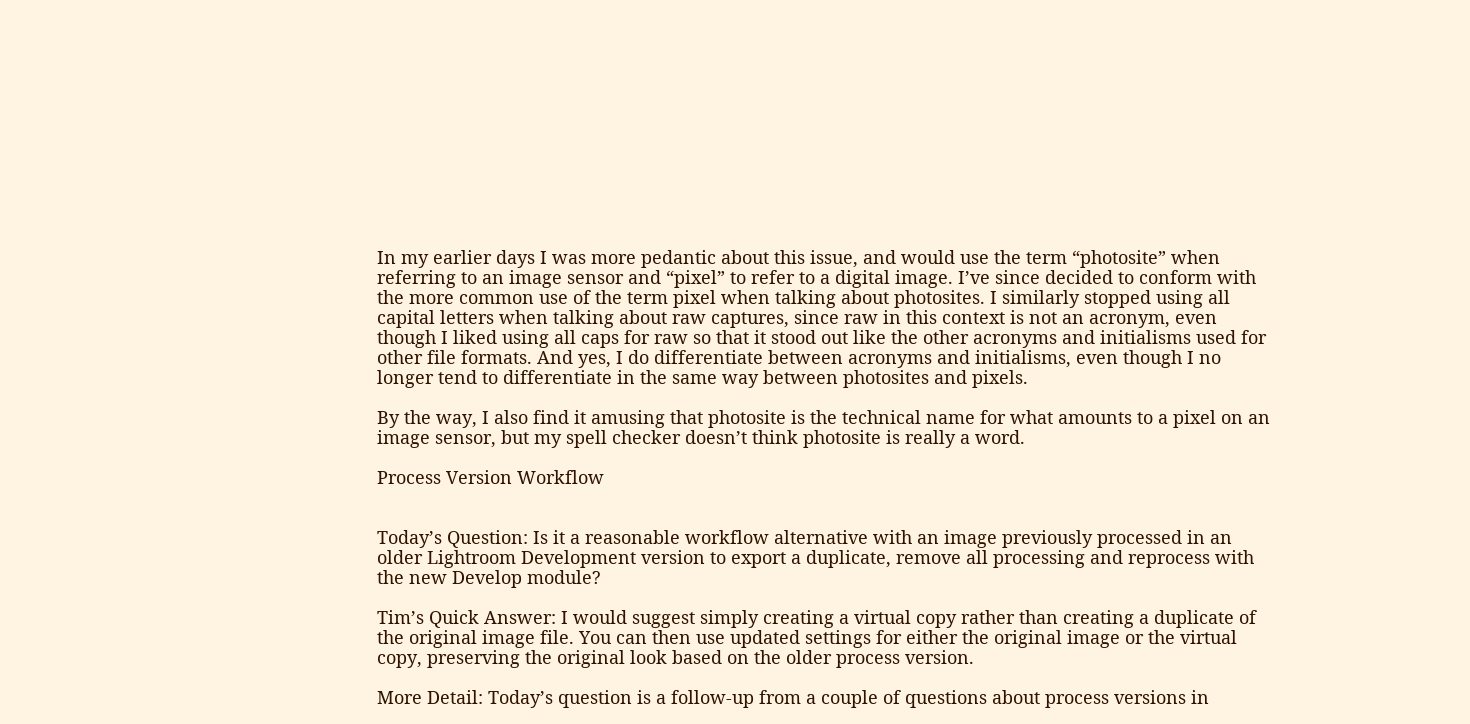In my earlier days I was more pedantic about this issue, and would use the term “photosite” when referring to an image sensor and “pixel” to refer to a digital image. I’ve since decided to conform with the more common use of the term pixel when talking about photosites. I similarly stopped using all capital letters when talking about raw captures, since raw in this context is not an acronym, even though I liked using all caps for raw so that it stood out like the other acronyms and initialisms used for other file formats. And yes, I do differentiate between acronyms and initialisms, even though I no longer tend to differentiate in the same way between photosites and pixels.

By the way, I also find it amusing that photosite is the technical name for what amounts to a pixel on an image sensor, but my spell checker doesn’t think photosite is really a word.

Process Version Workflow


Today’s Question: Is it a reasonable workflow alternative with an image previously processed in an older Lightroom Development version to export a duplicate, remove all processing and reprocess with the new Develop module?

Tim’s Quick Answer: I would suggest simply creating a virtual copy rather than creating a duplicate of the original image file. You can then use updated settings for either the original image or the virtual copy, preserving the original look based on the older process version.

More Detail: Today’s question is a follow-up from a couple of questions about process versions in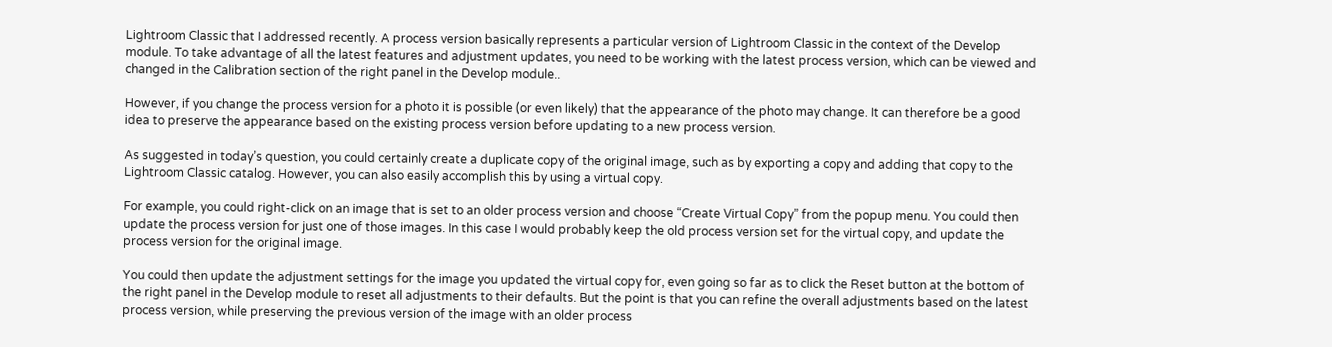Lightroom Classic that I addressed recently. A process version basically represents a particular version of Lightroom Classic in the context of the Develop module. To take advantage of all the latest features and adjustment updates, you need to be working with the latest process version, which can be viewed and changed in the Calibration section of the right panel in the Develop module..

However, if you change the process version for a photo it is possible (or even likely) that the appearance of the photo may change. It can therefore be a good idea to preserve the appearance based on the existing process version before updating to a new process version.

As suggested in today’s question, you could certainly create a duplicate copy of the original image, such as by exporting a copy and adding that copy to the Lightroom Classic catalog. However, you can also easily accomplish this by using a virtual copy.

For example, you could right-click on an image that is set to an older process version and choose “Create Virtual Copy” from the popup menu. You could then update the process version for just one of those images. In this case I would probably keep the old process version set for the virtual copy, and update the process version for the original image.

You could then update the adjustment settings for the image you updated the virtual copy for, even going so far as to click the Reset button at the bottom of the right panel in the Develop module to reset all adjustments to their defaults. But the point is that you can refine the overall adjustments based on the latest process version, while preserving the previous version of the image with an older process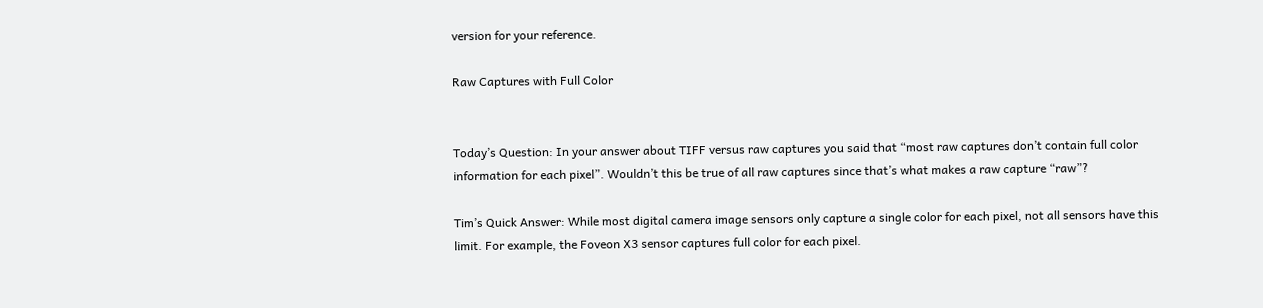version for your reference.

Raw Captures with Full Color


Today’s Question: In your answer about TIFF versus raw captures you said that “most raw captures don’t contain full color information for each pixel”. Wouldn’t this be true of all raw captures since that’s what makes a raw capture “raw”?

Tim’s Quick Answer: While most digital camera image sensors only capture a single color for each pixel, not all sensors have this limit. For example, the Foveon X3 sensor captures full color for each pixel.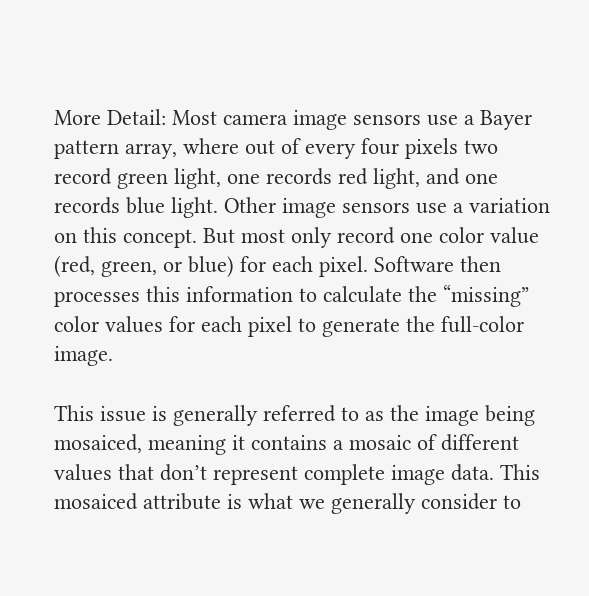More Detail: Most camera image sensors use a Bayer pattern array, where out of every four pixels two record green light, one records red light, and one records blue light. Other image sensors use a variation on this concept. But most only record one color value (red, green, or blue) for each pixel. Software then processes this information to calculate the “missing” color values for each pixel to generate the full-color image.

This issue is generally referred to as the image being mosaiced, meaning it contains a mosaic of different values that don’t represent complete image data. This mosaiced attribute is what we generally consider to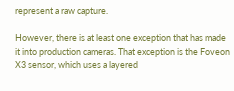represent a raw capture.

However, there is at least one exception that has made it into production cameras. That exception is the Foveon X3 sensor, which uses a layered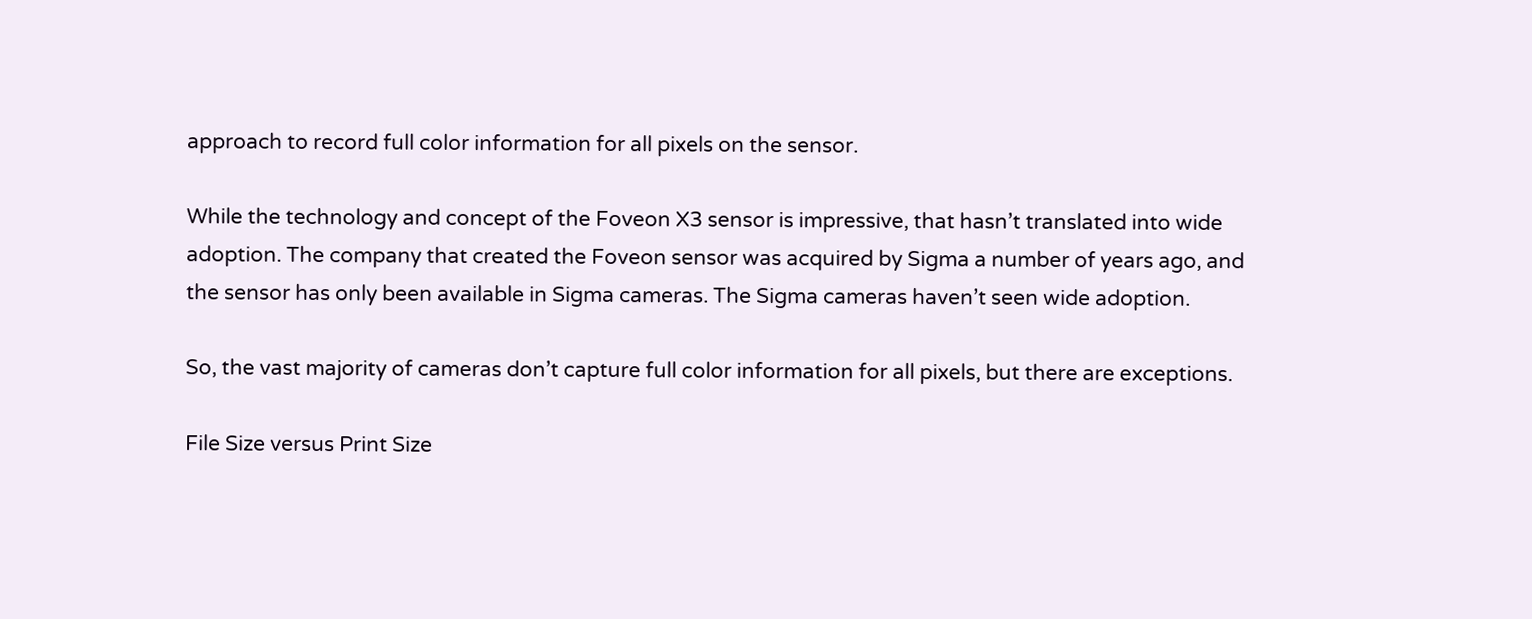approach to record full color information for all pixels on the sensor.

While the technology and concept of the Foveon X3 sensor is impressive, that hasn’t translated into wide adoption. The company that created the Foveon sensor was acquired by Sigma a number of years ago, and the sensor has only been available in Sigma cameras. The Sigma cameras haven’t seen wide adoption.

So, the vast majority of cameras don’t capture full color information for all pixels, but there are exceptions.

File Size versus Print Size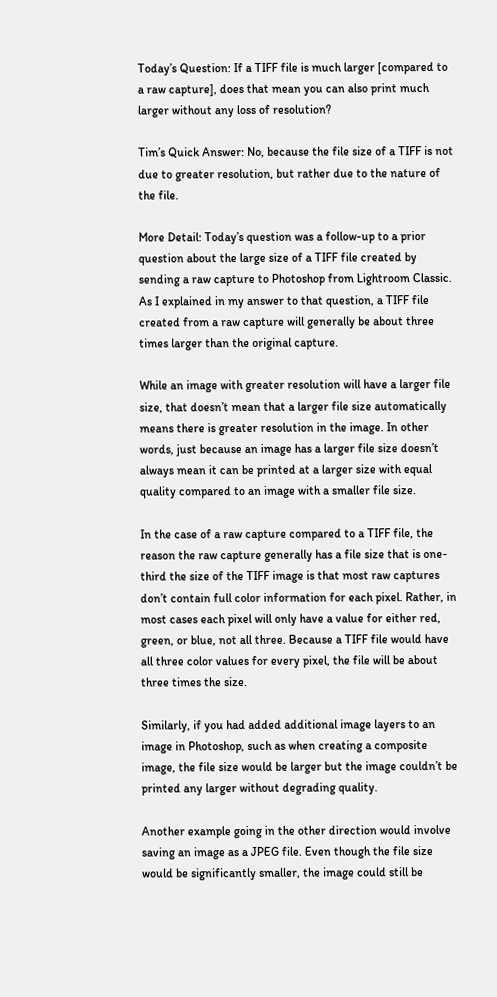Today’s Question: If a TIFF file is much larger [compared to a raw capture], does that mean you can also print much larger without any loss of resolution?

Tim’s Quick Answer: No, because the file size of a TIFF is not due to greater resolution, but rather due to the nature of the file.

More Detail: Today’s question was a follow-up to a prior question about the large size of a TIFF file created by sending a raw capture to Photoshop from Lightroom Classic. As I explained in my answer to that question, a TIFF file created from a raw capture will generally be about three times larger than the original capture.

While an image with greater resolution will have a larger file size, that doesn’t mean that a larger file size automatically means there is greater resolution in the image. In other words, just because an image has a larger file size doesn’t always mean it can be printed at a larger size with equal quality compared to an image with a smaller file size.

In the case of a raw capture compared to a TIFF file, the reason the raw capture generally has a file size that is one-third the size of the TIFF image is that most raw captures don’t contain full color information for each pixel. Rather, in most cases each pixel will only have a value for either red, green, or blue, not all three. Because a TIFF file would have all three color values for every pixel, the file will be about three times the size.

Similarly, if you had added additional image layers to an image in Photoshop, such as when creating a composite image, the file size would be larger but the image couldn’t be printed any larger without degrading quality.

Another example going in the other direction would involve saving an image as a JPEG file. Even though the file size would be significantly smaller, the image could still be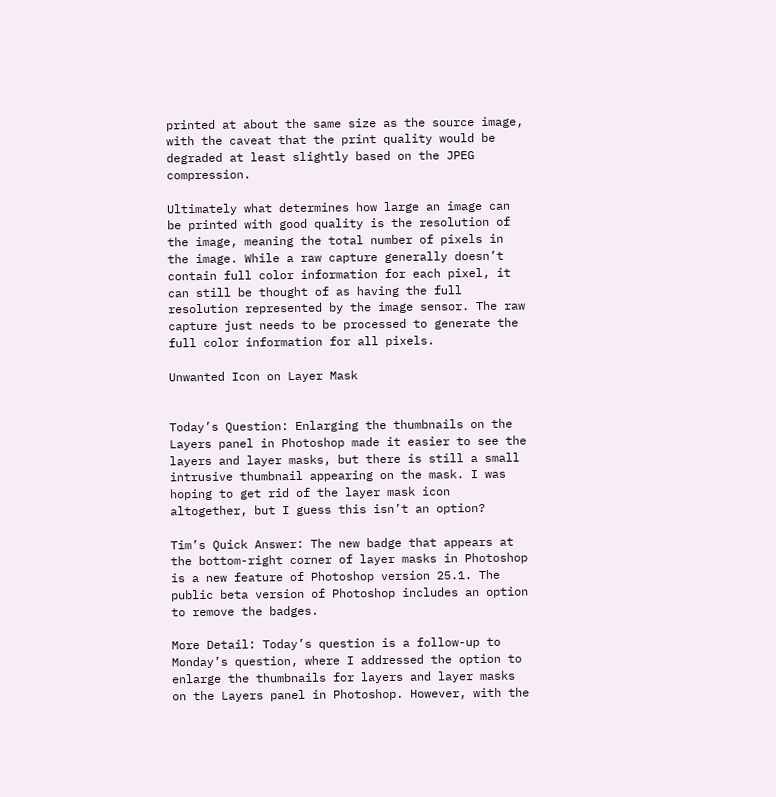printed at about the same size as the source image, with the caveat that the print quality would be degraded at least slightly based on the JPEG compression.

Ultimately what determines how large an image can be printed with good quality is the resolution of the image, meaning the total number of pixels in the image. While a raw capture generally doesn’t contain full color information for each pixel, it can still be thought of as having the full resolution represented by the image sensor. The raw capture just needs to be processed to generate the full color information for all pixels.

Unwanted Icon on Layer Mask


Today’s Question: Enlarging the thumbnails on the Layers panel in Photoshop made it easier to see the layers and layer masks, but there is still a small intrusive thumbnail appearing on the mask. I was hoping to get rid of the layer mask icon altogether, but I guess this isn’t an option?

Tim’s Quick Answer: The new badge that appears at the bottom-right corner of layer masks in Photoshop is a new feature of Photoshop version 25.1. The public beta version of Photoshop includes an option to remove the badges.

More Detail: Today’s question is a follow-up to Monday’s question, where I addressed the option to enlarge the thumbnails for layers and layer masks on the Layers panel in Photoshop. However, with the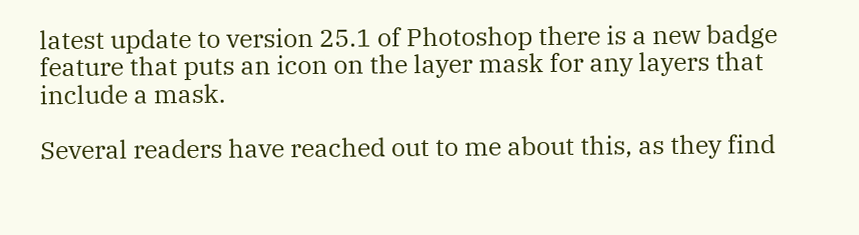latest update to version 25.1 of Photoshop there is a new badge feature that puts an icon on the layer mask for any layers that include a mask.

Several readers have reached out to me about this, as they find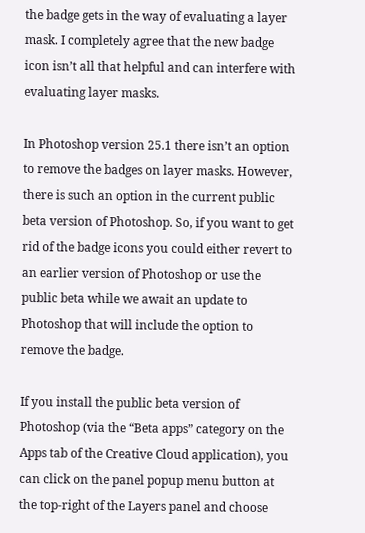the badge gets in the way of evaluating a layer mask. I completely agree that the new badge icon isn’t all that helpful and can interfere with evaluating layer masks.

In Photoshop version 25.1 there isn’t an option to remove the badges on layer masks. However, there is such an option in the current public beta version of Photoshop. So, if you want to get rid of the badge icons you could either revert to an earlier version of Photoshop or use the public beta while we await an update to Photoshop that will include the option to remove the badge.

If you install the public beta version of Photoshop (via the “Beta apps” category on the Apps tab of the Creative Cloud application), you can click on the panel popup menu button at the top-right of the Layers panel and choose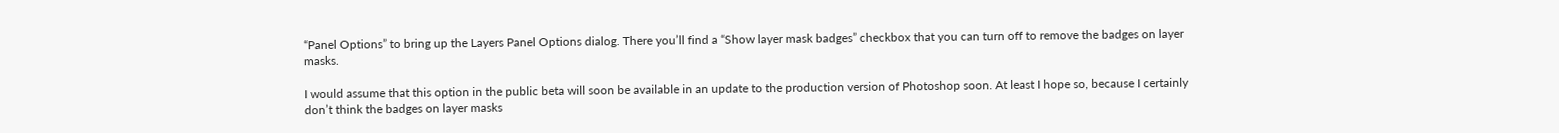“Panel Options” to bring up the Layers Panel Options dialog. There you’ll find a “Show layer mask badges” checkbox that you can turn off to remove the badges on layer masks.

I would assume that this option in the public beta will soon be available in an update to the production version of Photoshop soon. At least I hope so, because I certainly don’t think the badges on layer masks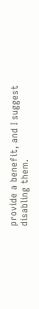provide a benefit, and I suggest disabling them.